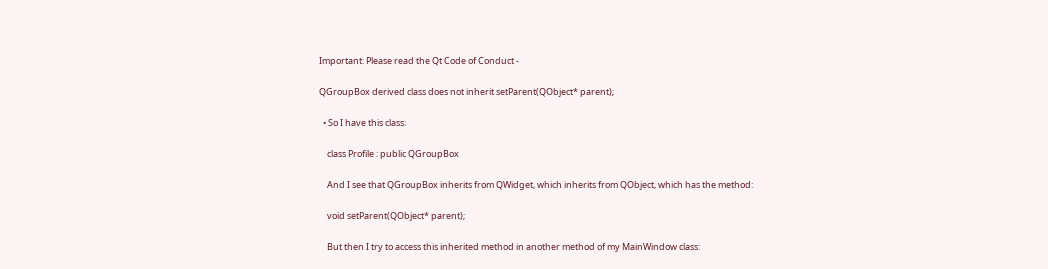Important: Please read the Qt Code of Conduct -

QGroupBox derived class does not inherit setParent(QObject* parent);

  • So I have this class:

    class Profile : public QGroupBox

    And I see that QGroupBox inherits from QWidget, which inherits from QObject, which has the method:

    void setParent(QObject* parent);

    But then I try to access this inherited method in another method of my MainWindow class: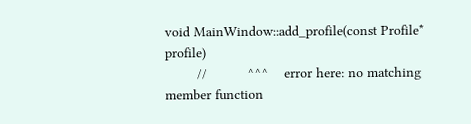void MainWindow::add_profile(const Profile* profile)
        //          ^^^    error here: no matching member function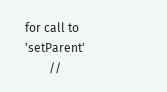for call to 'setParent'
        //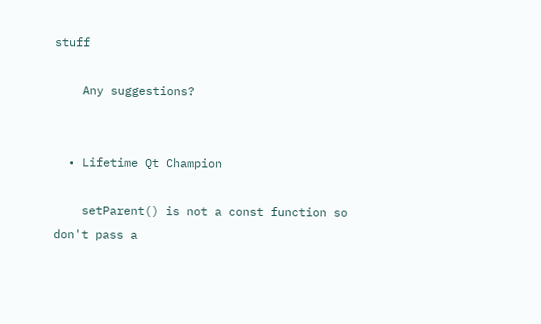stuff

    Any suggestions?


  • Lifetime Qt Champion

    setParent() is not a const function so don't pass a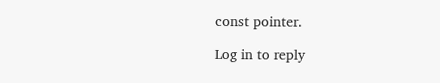const pointer.

Log in to reply